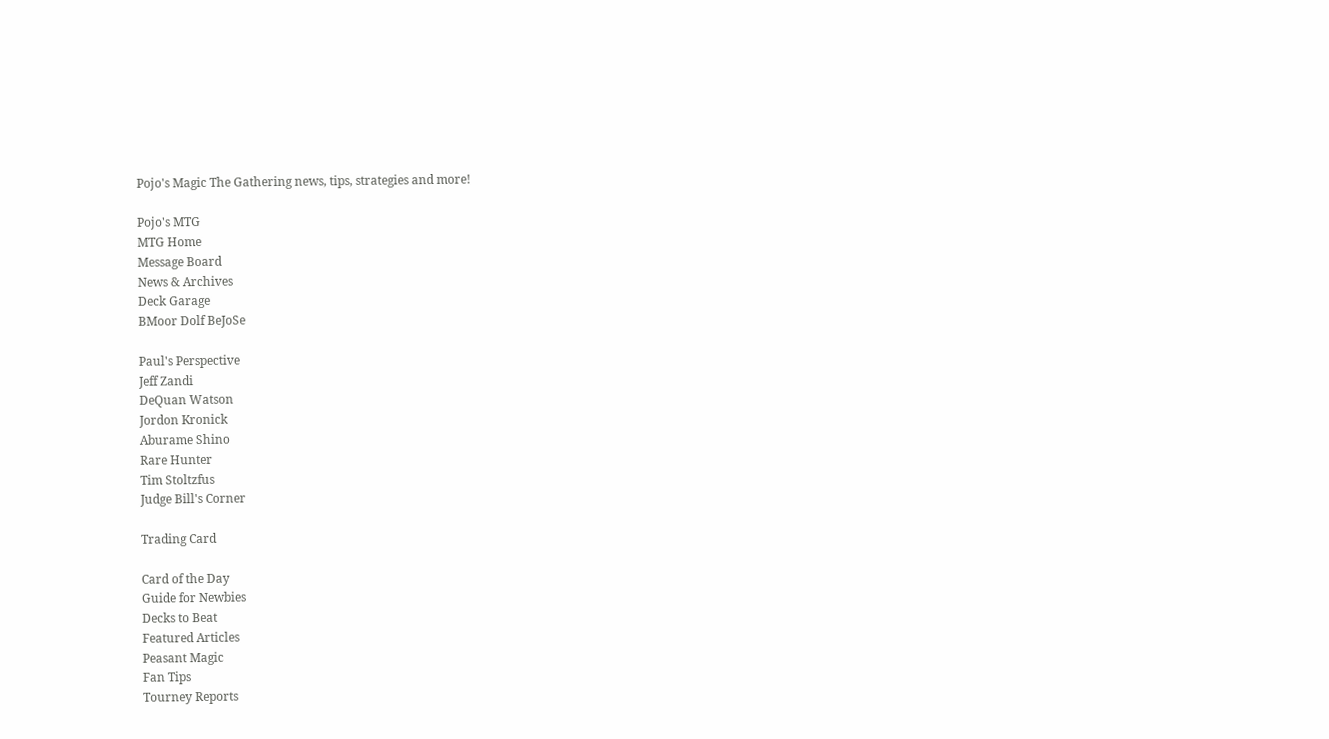Pojo's Magic The Gathering news, tips, strategies and more!

Pojo's MTG
MTG Home
Message Board
News & Archives
Deck Garage
BMoor Dolf BeJoSe

Paul's Perspective
Jeff Zandi
DeQuan Watson
Jordon Kronick
Aburame Shino
Rare Hunter
Tim Stoltzfus
Judge Bill's Corner

Trading Card

Card of the Day
Guide for Newbies
Decks to Beat
Featured Articles
Peasant Magic
Fan Tips
Tourney Reports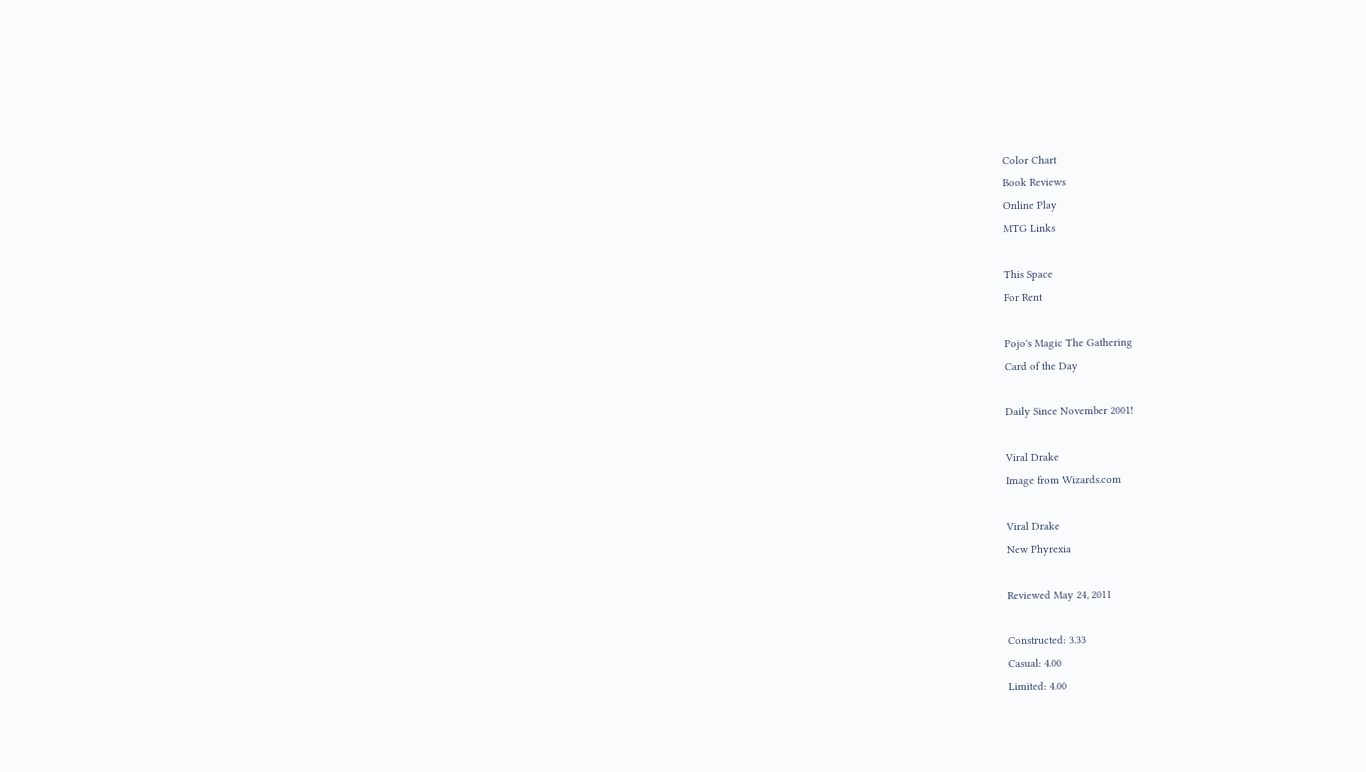Color Chart
Book Reviews
Online Play
MTG Links

This Space
For Rent

Pojo's Magic The Gathering
Card of the Day

Daily Since November 2001!

Viral Drake
Image from Wizards.com

Viral Drake
New Phyrexia

Reviewed May 24, 2011

Constructed: 3.33
Casual: 4.00
Limited: 4.00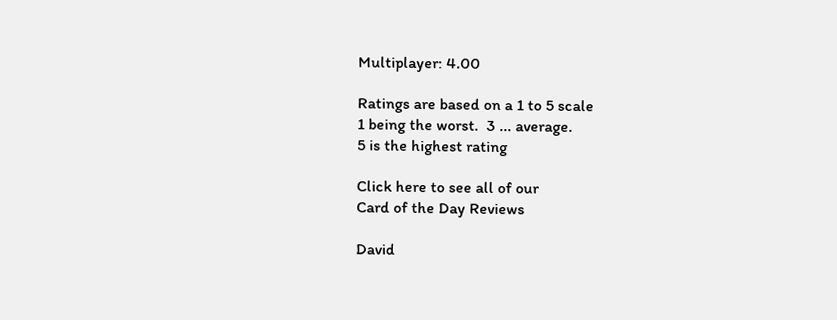Multiplayer: 4.00

Ratings are based on a 1 to 5 scale
1 being the worst.  3 ... average.
5 is the highest rating

Click here to see all of our
Card of the Day Reviews

David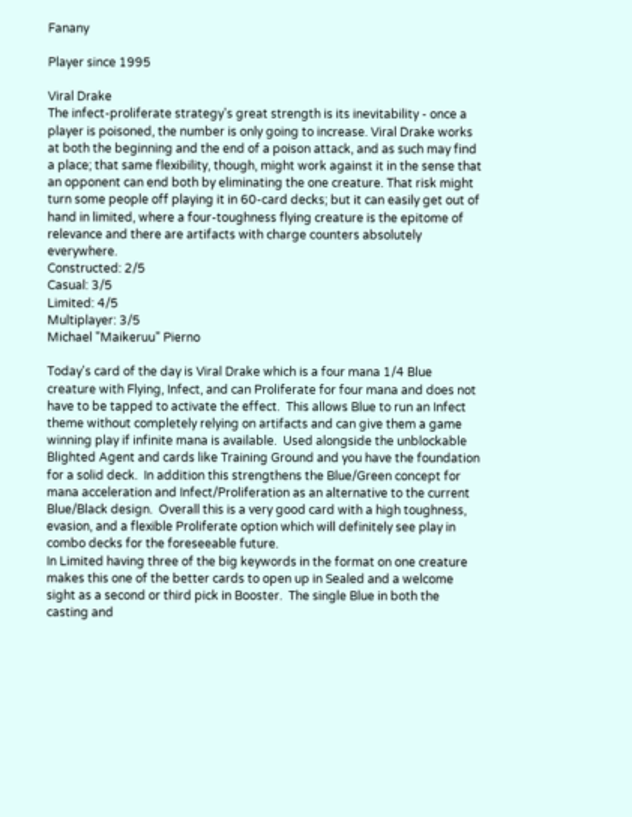Fanany

Player since 1995

Viral Drake
The infect-proliferate strategy's great strength is its inevitability - once a player is poisoned, the number is only going to increase. Viral Drake works at both the beginning and the end of a poison attack, and as such may find a place; that same flexibility, though, might work against it in the sense that an opponent can end both by eliminating the one creature. That risk might turn some people off playing it in 60-card decks; but it can easily get out of hand in limited, where a four-toughness flying creature is the epitome of relevance and there are artifacts with charge counters absolutely everywhere.
Constructed: 2/5
Casual: 3/5
Limited: 4/5
Multiplayer: 3/5
Michael "Maikeruu" Pierno

Today's card of the day is Viral Drake which is a four mana 1/4 Blue creature with Flying, Infect, and can Proliferate for four mana and does not have to be tapped to activate the effect.  This allows Blue to run an Infect theme without completely relying on artifacts and can give them a game winning play if infinite mana is available.  Used alongside the unblockable Blighted Agent and cards like Training Ground and you have the foundation for a solid deck.  In addition this strengthens the Blue/Green concept for mana acceleration and Infect/Proliferation as an alternative to the current Blue/Black design.  Overall this is a very good card with a high toughness, evasion, and a flexible Proliferate option which will definitely see play in combo decks for the foreseeable future.
In Limited having three of the big keywords in the format on one creature makes this one of the better cards to open up in Sealed and a welcome sight as a second or third pick in Booster.  The single Blue in both the casting and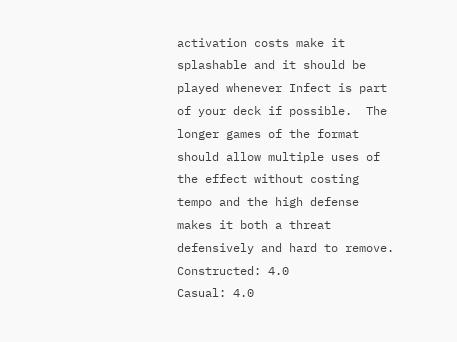activation costs make it splashable and it should be played whenever Infect is part of your deck if possible.  The longer games of the format should allow multiple uses of the effect without costing tempo and the high defense makes it both a threat defensively and hard to remove.
Constructed: 4.0
Casual: 4.0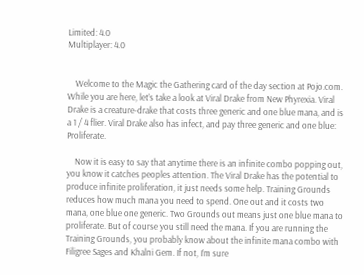Limited: 4.0
Multiplayer: 4.0


    Welcome to the Magic the Gathering card of the day section at Pojo.com. While you are here, let’s take a look at Viral Drake from New Phyrexia. Viral Drake is a creature-drake that costs three generic and one blue mana, and is a 1 / 4 flier. Viral Drake also has infect, and pay three generic and one blue: Proliferate.

    Now it is easy to say that anytime there is an infinite combo popping out, you know it catches peoples attention. The Viral Drake has the potential to produce infinite proliferation, it just needs some help. Training Grounds reduces how much mana you need to spend. One out and it costs two mana, one blue one generic. Two Grounds out means just one blue mana to proliferate. But of course you still need the mana. If you are running the Training Grounds, you probably know about the infinite mana combo with Filigree Sages and Khalni Gem. If not, I’m sure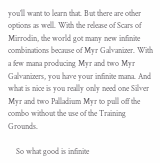you’ll want to learn that. But there are other options as well. With the release of Scars of Mirrodin, the world got many new infinite combinations because of Myr Galvanizer. With a few mana producing Myr and two Myr Galvanizers, you have your infinite mana. And what is nice is you really only need one Silver Myr and two Palladium Myr to pull off the combo without the use of the Training Grounds.

    So what good is infinite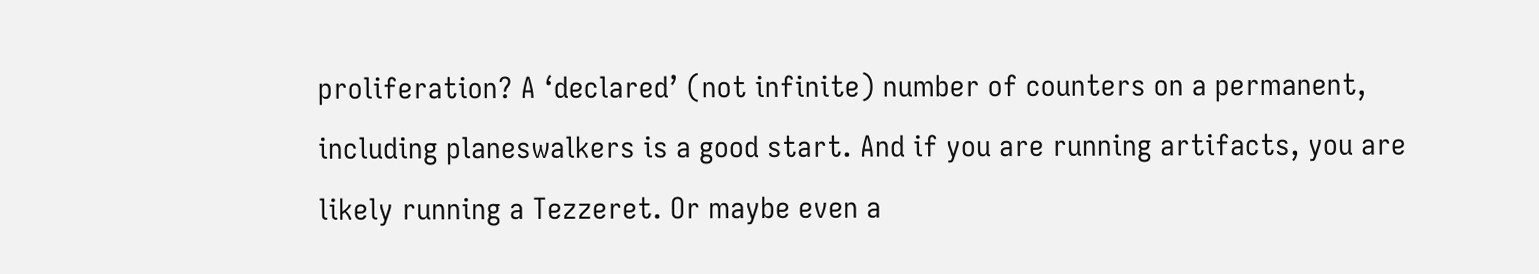proliferation? A ‘declared’ (not infinite) number of counters on a permanent, including planeswalkers is a good start. And if you are running artifacts, you are likely running a Tezzeret. Or maybe even a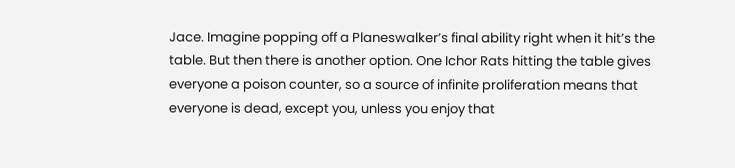Jace. Imagine popping off a Planeswalker’s final ability right when it hit’s the table. But then there is another option. One Ichor Rats hitting the table gives everyone a poison counter, so a source of infinite proliferation means that everyone is dead, except you, unless you enjoy that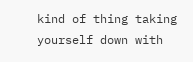kind of thing taking yourself down with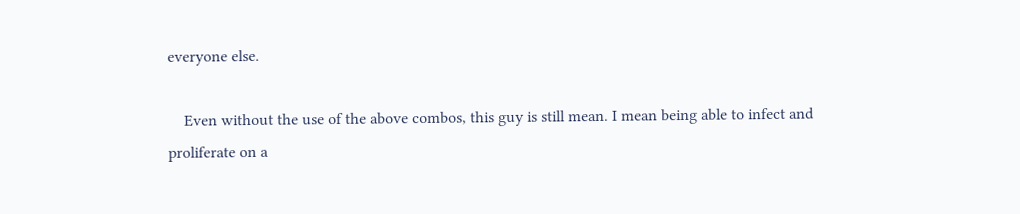everyone else.

    Even without the use of the above combos, this guy is still mean. I mean being able to infect and proliferate on a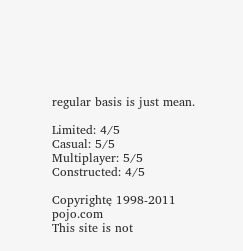regular basis is just mean.

Limited: 4/5
Casual: 5/5
Multiplayer: 5/5
Constructed: 4/5

Copyrightę 1998-2011 pojo.com
This site is not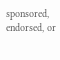sponsored, endorsed, or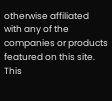otherwise affiliated with any of the companies or products featured on this site. This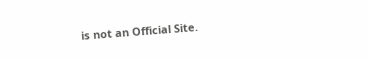is not an Official Site.